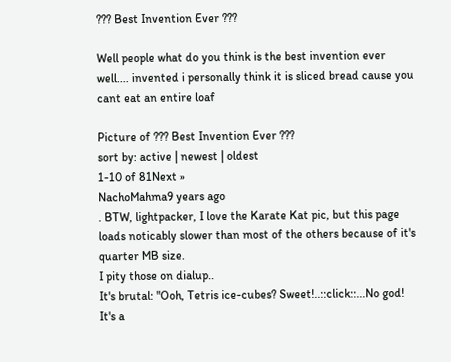??? Best Invention Ever ???

Well people what do you think is the best invention ever well.... invented i personally think it is sliced bread cause you cant eat an entire loaf

Picture of ??? Best Invention Ever ???
sort by: active | newest | oldest
1-10 of 81Next »
NachoMahma9 years ago
. BTW, lightpacker, I love the Karate Kat pic, but this page loads noticably slower than most of the others because of it's quarter MB size.
I pity those on dialup..
It's brutal: "Ooh, Tetris ice-cubes? Sweet!..::click::...No god! It's a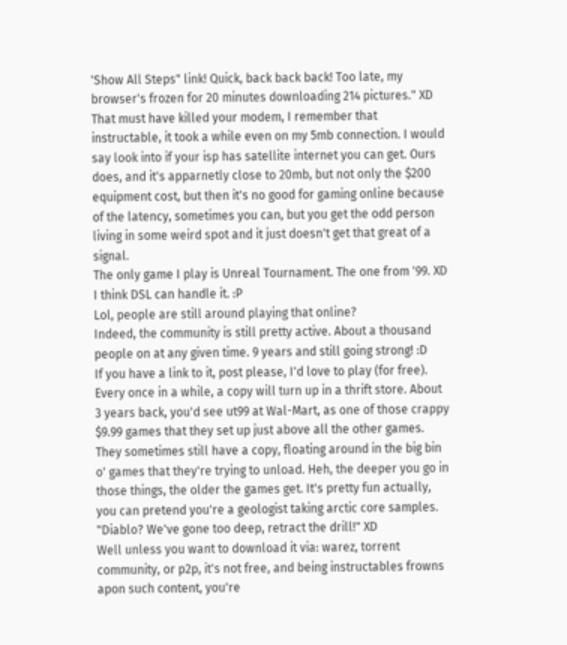'Show All Steps" link! Quick, back back back! Too late, my browser's frozen for 20 minutes downloading 214 pictures." XD
That must have killed your modem, I remember that instructable, it took a while even on my 5mb connection. I would say look into if your isp has satellite internet you can get. Ours does, and it's apparnetly close to 20mb, but not only the $200 equipment cost, but then it's no good for gaming online because of the latency, sometimes you can, but you get the odd person living in some weird spot and it just doesn't get that great of a signal.
The only game I play is Unreal Tournament. The one from '99. XD I think DSL can handle it. :P
Lol, people are still around playing that online?
Indeed, the community is still pretty active. About a thousand people on at any given time. 9 years and still going strong! :D
If you have a link to it, post please, I'd love to play (for free).
Every once in a while, a copy will turn up in a thrift store. About 3 years back, you'd see ut99 at Wal-Mart, as one of those crappy $9.99 games that they set up just above all the other games. They sometimes still have a copy, floating around in the big bin o' games that they're trying to unload. Heh, the deeper you go in those things, the older the games get. It's pretty fun actually, you can pretend you're a geologist taking arctic core samples. "Diablo? We've gone too deep, retract the drill!" XD
Well unless you want to download it via: warez, torrent community, or p2p, it's not free, and being instructables frowns apon such content, you're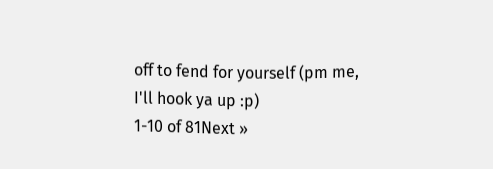off to fend for yourself (pm me, I'll hook ya up :p)
1-10 of 81Next »